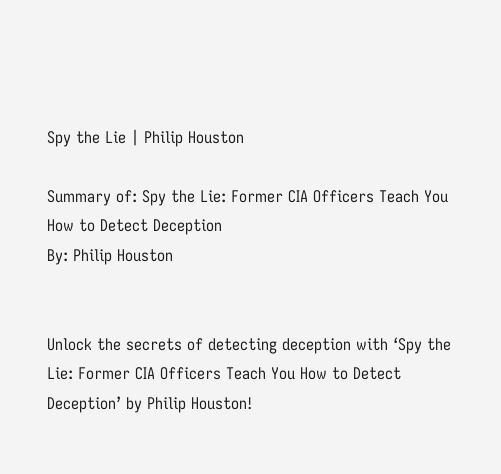Spy the Lie | Philip Houston

Summary of: Spy the Lie: Former CIA Officers Teach You How to Detect Deception
By: Philip Houston


Unlock the secrets of detecting deception with ‘Spy the Lie: Former CIA Officers Teach You How to Detect Deception’ by Philip Houston!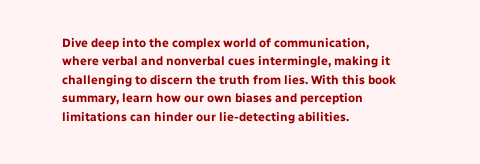Dive deep into the complex world of communication, where verbal and nonverbal cues intermingle, making it challenging to discern the truth from lies. With this book summary, learn how our own biases and perception limitations can hinder our lie-detecting abilities.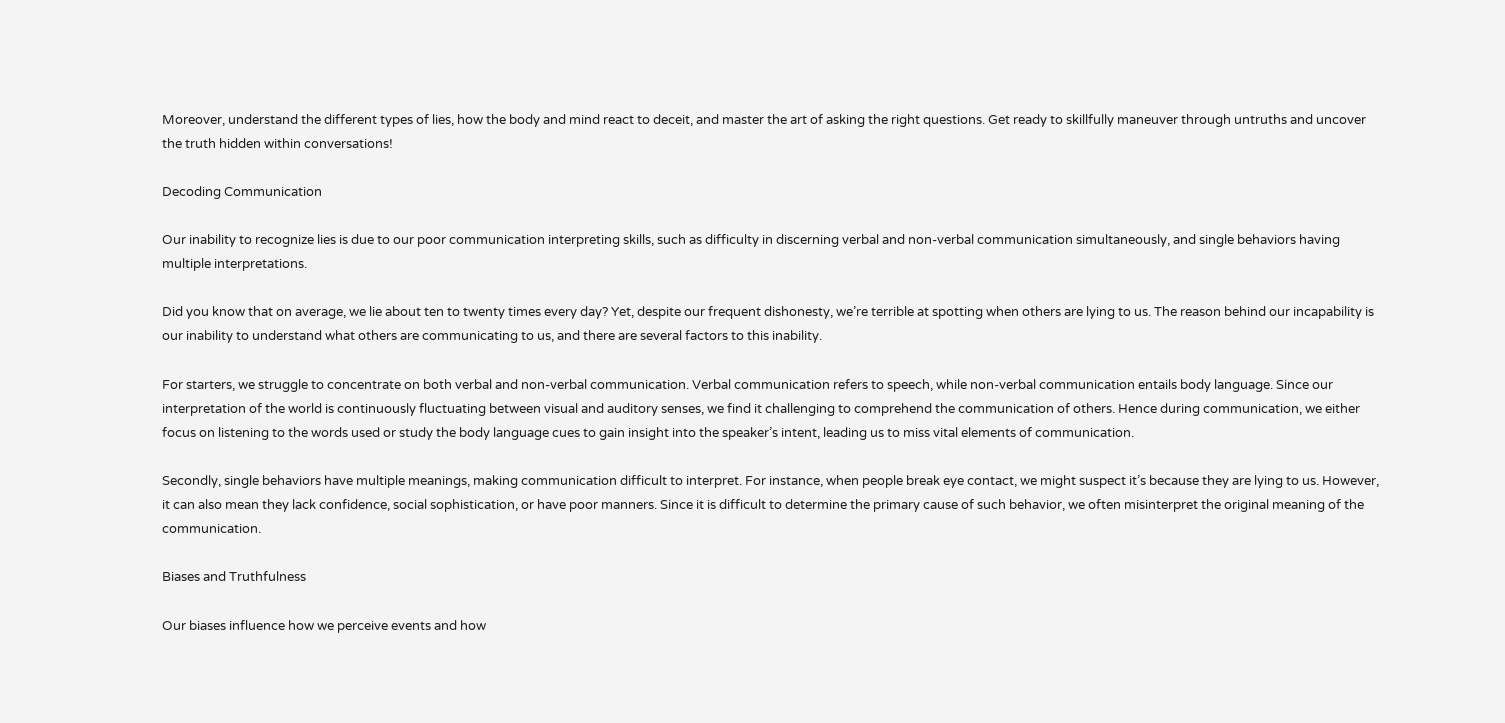Moreover, understand the different types of lies, how the body and mind react to deceit, and master the art of asking the right questions. Get ready to skillfully maneuver through untruths and uncover the truth hidden within conversations!

Decoding Communication

Our inability to recognize lies is due to our poor communication interpreting skills, such as difficulty in discerning verbal and non-verbal communication simultaneously, and single behaviors having multiple interpretations.

Did you know that on average, we lie about ten to twenty times every day? Yet, despite our frequent dishonesty, we’re terrible at spotting when others are lying to us. The reason behind our incapability is our inability to understand what others are communicating to us, and there are several factors to this inability.

For starters, we struggle to concentrate on both verbal and non-verbal communication. Verbal communication refers to speech, while non-verbal communication entails body language. Since our interpretation of the world is continuously fluctuating between visual and auditory senses, we find it challenging to comprehend the communication of others. Hence during communication, we either focus on listening to the words used or study the body language cues to gain insight into the speaker’s intent, leading us to miss vital elements of communication.

Secondly, single behaviors have multiple meanings, making communication difficult to interpret. For instance, when people break eye contact, we might suspect it’s because they are lying to us. However, it can also mean they lack confidence, social sophistication, or have poor manners. Since it is difficult to determine the primary cause of such behavior, we often misinterpret the original meaning of the communication.

Biases and Truthfulness

Our biases influence how we perceive events and how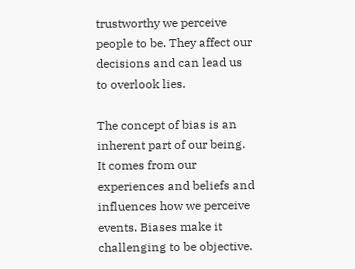trustworthy we perceive people to be. They affect our decisions and can lead us to overlook lies.

The concept of bias is an inherent part of our being. It comes from our experiences and beliefs and influences how we perceive events. Biases make it challenging to be objective.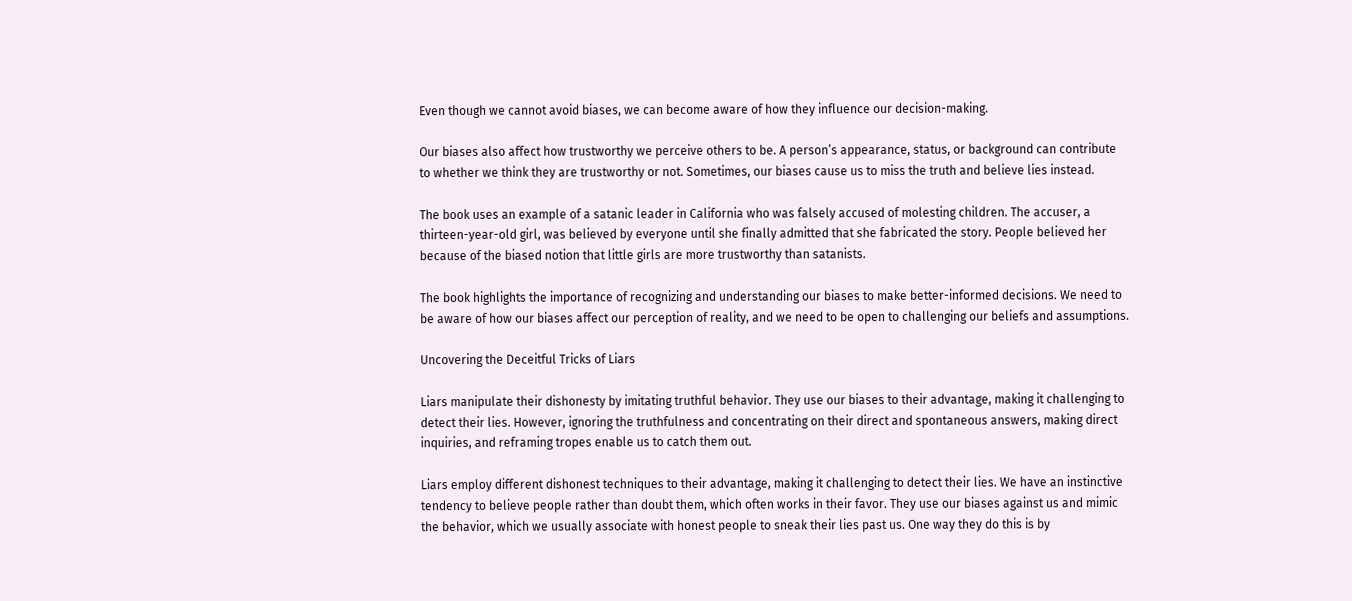Even though we cannot avoid biases, we can become aware of how they influence our decision-making.

Our biases also affect how trustworthy we perceive others to be. A person’s appearance, status, or background can contribute to whether we think they are trustworthy or not. Sometimes, our biases cause us to miss the truth and believe lies instead.

The book uses an example of a satanic leader in California who was falsely accused of molesting children. The accuser, a thirteen-year-old girl, was believed by everyone until she finally admitted that she fabricated the story. People believed her because of the biased notion that little girls are more trustworthy than satanists.

The book highlights the importance of recognizing and understanding our biases to make better-informed decisions. We need to be aware of how our biases affect our perception of reality, and we need to be open to challenging our beliefs and assumptions.

Uncovering the Deceitful Tricks of Liars

Liars manipulate their dishonesty by imitating truthful behavior. They use our biases to their advantage, making it challenging to detect their lies. However, ignoring the truthfulness and concentrating on their direct and spontaneous answers, making direct inquiries, and reframing tropes enable us to catch them out.

Liars employ different dishonest techniques to their advantage, making it challenging to detect their lies. We have an instinctive tendency to believe people rather than doubt them, which often works in their favor. They use our biases against us and mimic the behavior, which we usually associate with honest people to sneak their lies past us. One way they do this is by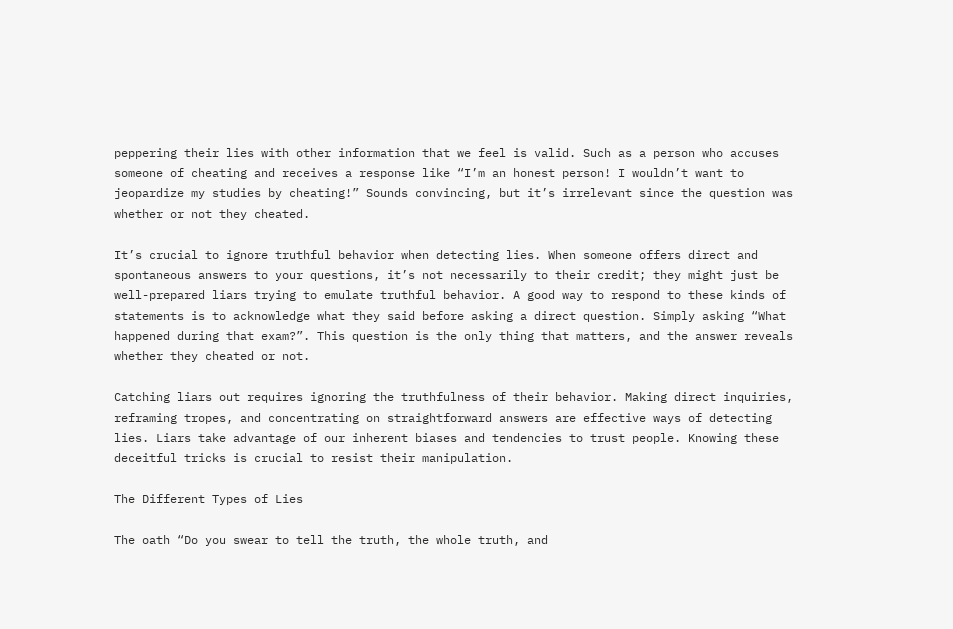peppering their lies with other information that we feel is valid. Such as a person who accuses someone of cheating and receives a response like “I’m an honest person! I wouldn’t want to jeopardize my studies by cheating!” Sounds convincing, but it’s irrelevant since the question was whether or not they cheated.

It’s crucial to ignore truthful behavior when detecting lies. When someone offers direct and spontaneous answers to your questions, it’s not necessarily to their credit; they might just be well-prepared liars trying to emulate truthful behavior. A good way to respond to these kinds of statements is to acknowledge what they said before asking a direct question. Simply asking “What happened during that exam?”. This question is the only thing that matters, and the answer reveals whether they cheated or not.

Catching liars out requires ignoring the truthfulness of their behavior. Making direct inquiries, reframing tropes, and concentrating on straightforward answers are effective ways of detecting lies. Liars take advantage of our inherent biases and tendencies to trust people. Knowing these deceitful tricks is crucial to resist their manipulation.

The Different Types of Lies

The oath “Do you swear to tell the truth, the whole truth, and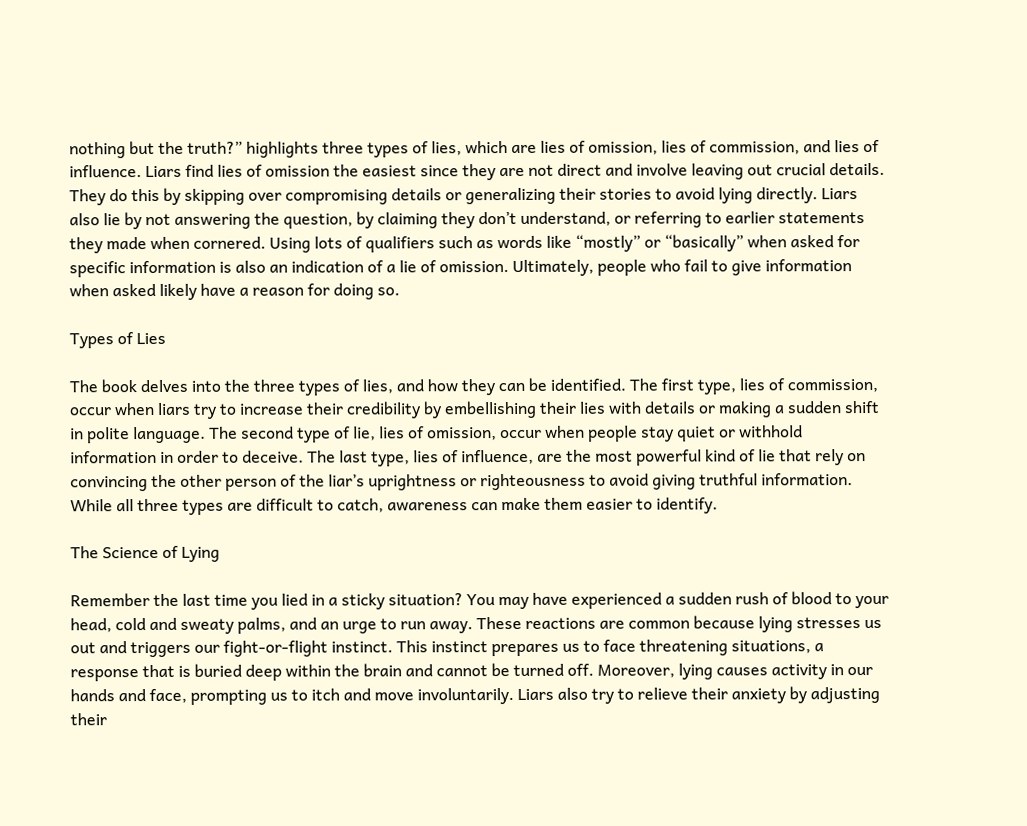nothing but the truth?” highlights three types of lies, which are lies of omission, lies of commission, and lies of influence. Liars find lies of omission the easiest since they are not direct and involve leaving out crucial details. They do this by skipping over compromising details or generalizing their stories to avoid lying directly. Liars also lie by not answering the question, by claiming they don’t understand, or referring to earlier statements they made when cornered. Using lots of qualifiers such as words like “mostly” or “basically” when asked for specific information is also an indication of a lie of omission. Ultimately, people who fail to give information when asked likely have a reason for doing so.

Types of Lies

The book delves into the three types of lies, and how they can be identified. The first type, lies of commission, occur when liars try to increase their credibility by embellishing their lies with details or making a sudden shift in polite language. The second type of lie, lies of omission, occur when people stay quiet or withhold information in order to deceive. The last type, lies of influence, are the most powerful kind of lie that rely on convincing the other person of the liar’s uprightness or righteousness to avoid giving truthful information. While all three types are difficult to catch, awareness can make them easier to identify.

The Science of Lying

Remember the last time you lied in a sticky situation? You may have experienced a sudden rush of blood to your head, cold and sweaty palms, and an urge to run away. These reactions are common because lying stresses us out and triggers our fight-or-flight instinct. This instinct prepares us to face threatening situations, a response that is buried deep within the brain and cannot be turned off. Moreover, lying causes activity in our hands and face, prompting us to itch and move involuntarily. Liars also try to relieve their anxiety by adjusting their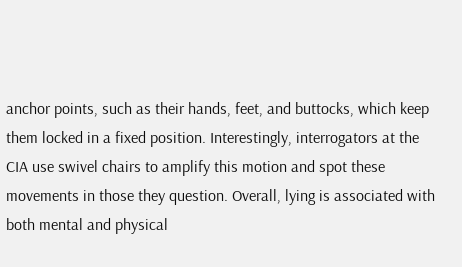anchor points, such as their hands, feet, and buttocks, which keep them locked in a fixed position. Interestingly, interrogators at the CIA use swivel chairs to amplify this motion and spot these movements in those they question. Overall, lying is associated with both mental and physical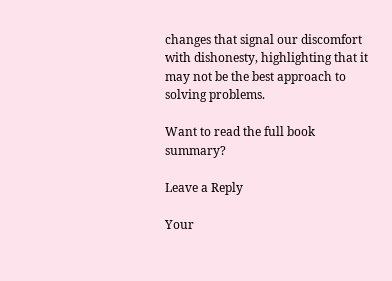changes that signal our discomfort with dishonesty, highlighting that it may not be the best approach to solving problems.

Want to read the full book summary?

Leave a Reply

Your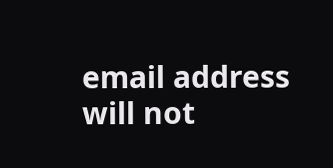email address will not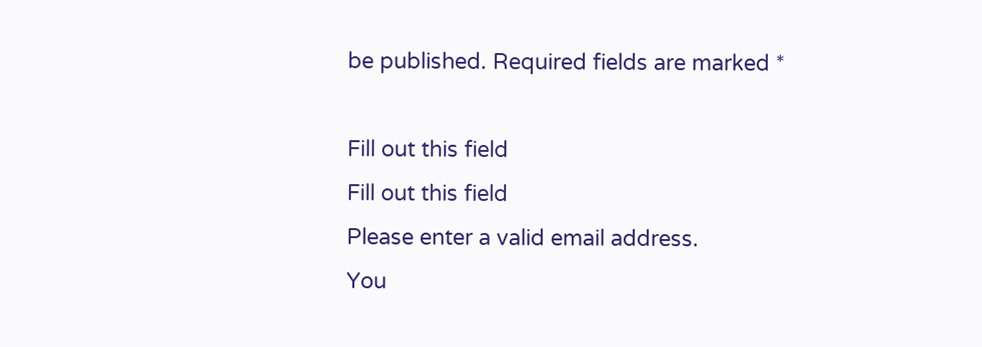be published. Required fields are marked *

Fill out this field
Fill out this field
Please enter a valid email address.
You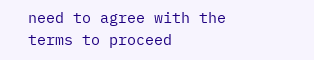need to agree with the terms to proceed